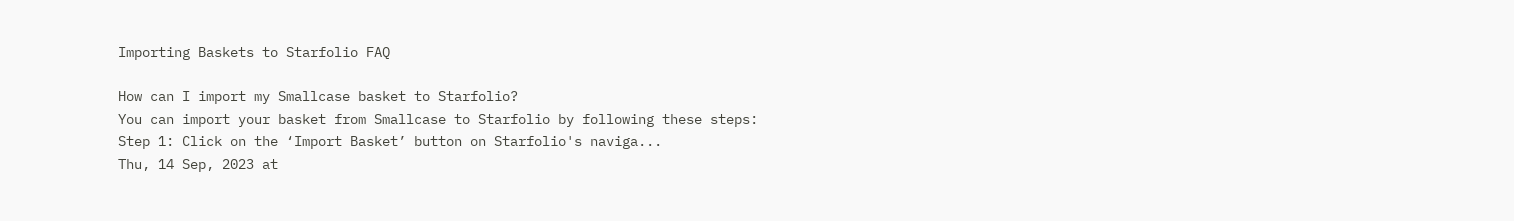Importing Baskets to Starfolio FAQ

How can I import my Smallcase basket to Starfolio?
You can import your basket from Smallcase to Starfolio by following these steps: Step 1: Click on the ‘Import Basket’ button on Starfolio's naviga...
Thu, 14 Sep, 2023 at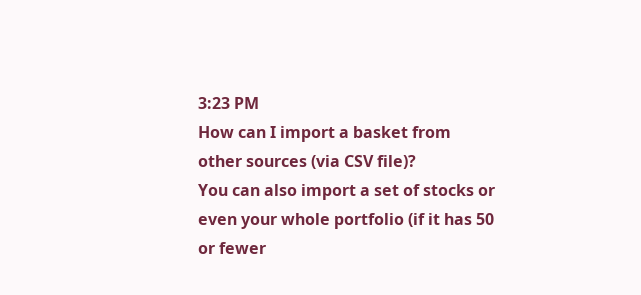3:23 PM
How can I import a basket from other sources (via CSV file)?
You can also import a set of stocks or even your whole portfolio (if it has 50 or fewer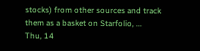stocks) from other sources and track them as a basket on Starfolio, ...
Thu, 14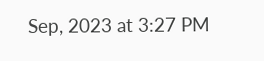Sep, 2023 at 3:27 PM